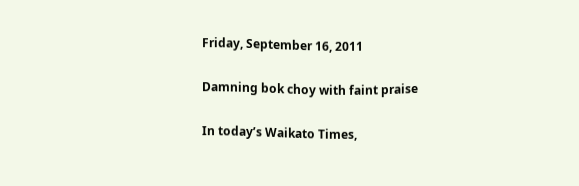Friday, September 16, 2011

Damning bok choy with faint praise

In today’s Waikato Times,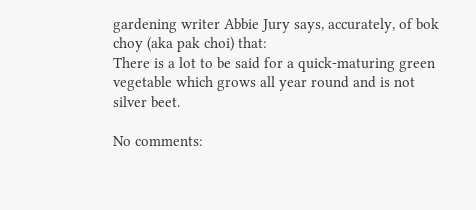gardening writer Abbie Jury says, accurately, of bok choy (aka pak choi) that:
There is a lot to be said for a quick-maturing green vegetable which grows all year round and is not silver beet.

No comments: